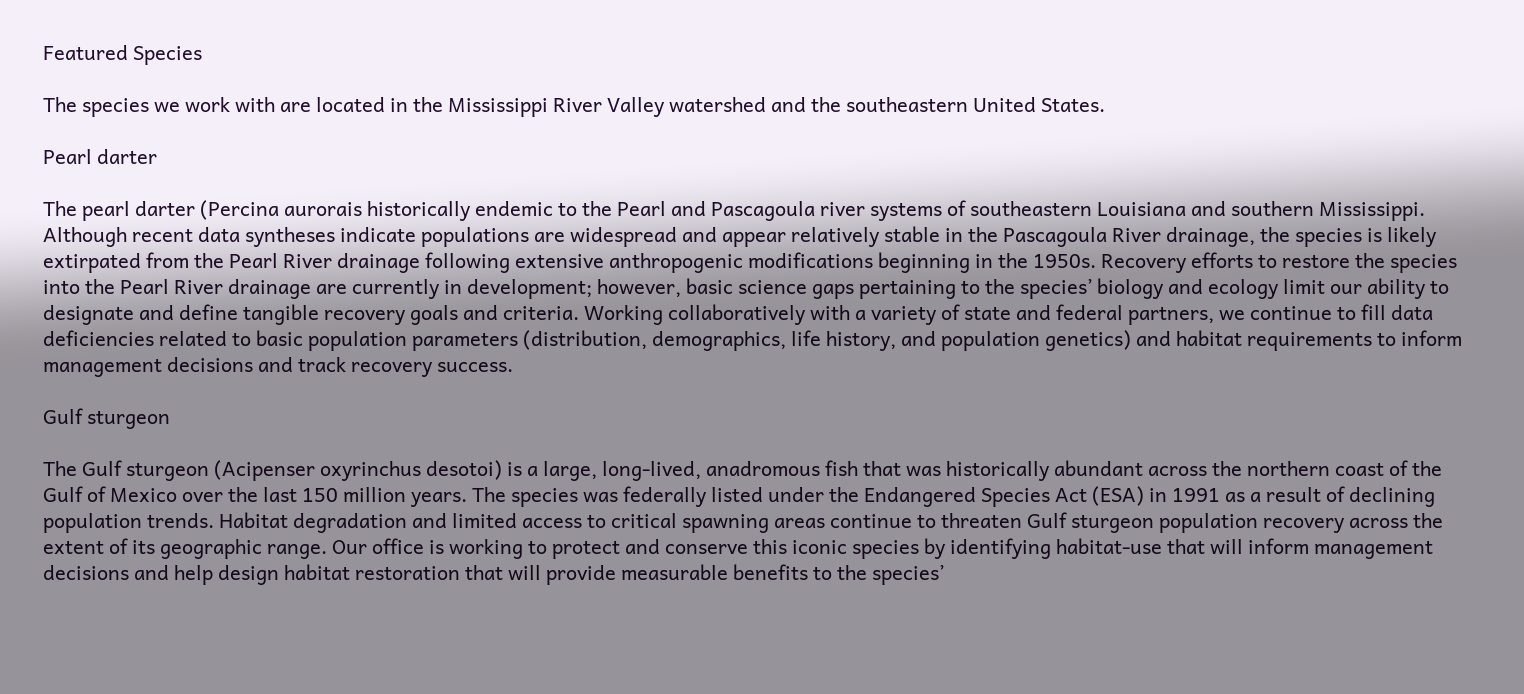Featured Species

The species we work with are located in the Mississippi River Valley watershed and the southeastern United States.

Pearl darter

The pearl darter (Percina aurorais historically endemic to the Pearl and Pascagoula river systems of southeastern Louisiana and southern Mississippi. Although recent data syntheses indicate populations are widespread and appear relatively stable in the Pascagoula River drainage, the species is likely extirpated from the Pearl River drainage following extensive anthropogenic modifications beginning in the 1950s. Recovery efforts to restore the species into the Pearl River drainage are currently in development; however, basic science gaps pertaining to the species’ biology and ecology limit our ability to designate and define tangible recovery goals and criteria. Working collaboratively with a variety of state and federal partners, we continue to fill data deficiencies related to basic population parameters (distribution, demographics, life history, and population genetics) and habitat requirements to inform management decisions and track recovery success.

Gulf sturgeon

The Gulf sturgeon (Acipenser oxyrinchus desotoi) is a large, long-lived, anadromous fish that was historically abundant across the northern coast of the Gulf of Mexico over the last 150 million years. The species was federally listed under the Endangered Species Act (ESA) in 1991 as a result of declining population trends. Habitat degradation and limited access to critical spawning areas continue to threaten Gulf sturgeon population recovery across the extent of its geographic range. Our office is working to protect and conserve this iconic species by identifying habitat-use that will inform management decisions and help design habitat restoration that will provide measurable benefits to the species’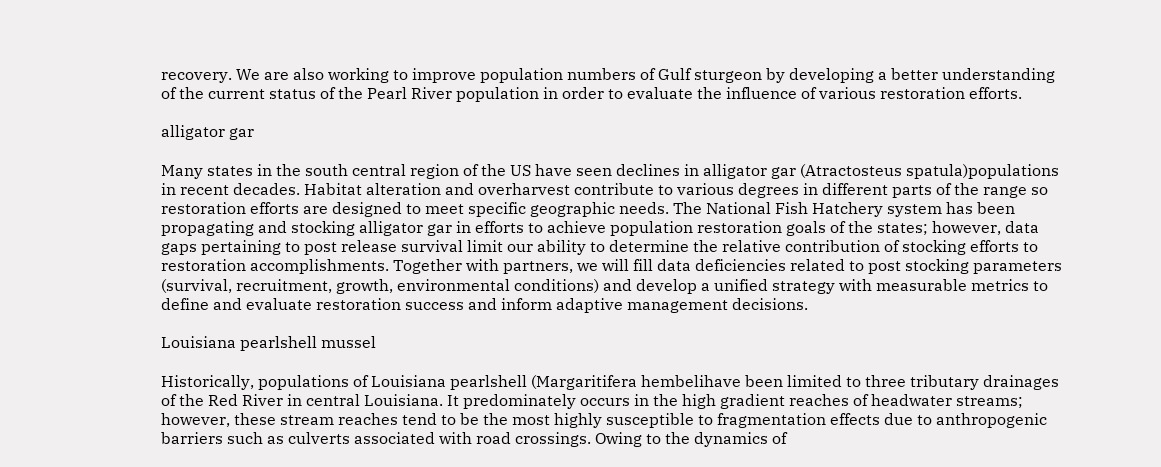recovery. We are also working to improve population numbers of Gulf sturgeon by developing a better understanding of the current status of the Pearl River population in order to evaluate the influence of various restoration efforts.

alligator gar

Many states in the south central region of the US have seen declines in alligator gar (Atractosteus spatula)populations in recent decades. Habitat alteration and overharvest contribute to various degrees in different parts of the range so restoration efforts are designed to meet specific geographic needs. The National Fish Hatchery system has been propagating and stocking alligator gar in efforts to achieve population restoration goals of the states; however, data gaps pertaining to post release survival limit our ability to determine the relative contribution of stocking efforts to restoration accomplishments. Together with partners, we will fill data deficiencies related to post stocking parameters (survival, recruitment, growth, environmental conditions) and develop a unified strategy with measurable metrics to define and evaluate restoration success and inform adaptive management decisions.

Louisiana pearlshell mussel

Historically, populations of Louisiana pearlshell (Margaritifera hembelihave been limited to three tributary drainages of the Red River in central Louisiana. It predominately occurs in the high gradient reaches of headwater streams; however, these stream reaches tend to be the most highly susceptible to fragmentation effects due to anthropogenic barriers such as culverts associated with road crossings. Owing to the dynamics of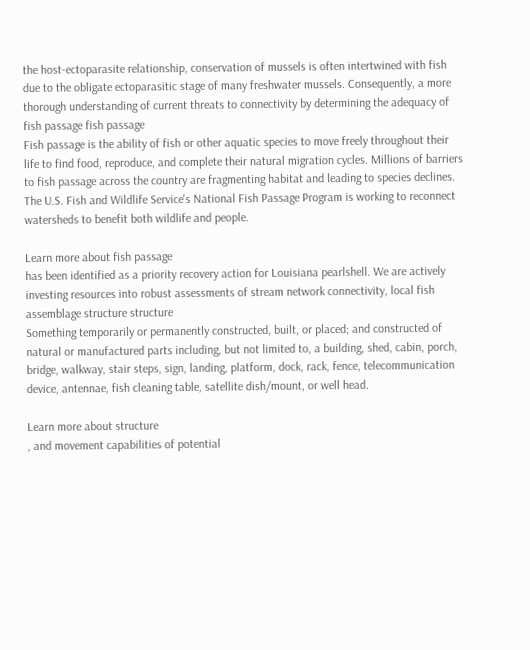the host-ectoparasite relationship, conservation of mussels is often intertwined with fish due to the obligate ectoparasitic stage of many freshwater mussels. Consequently, a more thorough understanding of current threats to connectivity by determining the adequacy of fish passage fish passage
Fish passage is the ability of fish or other aquatic species to move freely throughout their life to find food, reproduce, and complete their natural migration cycles. Millions of barriers to fish passage across the country are fragmenting habitat and leading to species declines. The U.S. Fish and Wildlife Service's National Fish Passage Program is working to reconnect watersheds to benefit both wildlife and people.

Learn more about fish passage
has been identified as a priority recovery action for Louisiana pearlshell. We are actively investing resources into robust assessments of stream network connectivity, local fish assemblage structure structure
Something temporarily or permanently constructed, built, or placed; and constructed of natural or manufactured parts including, but not limited to, a building, shed, cabin, porch, bridge, walkway, stair steps, sign, landing, platform, dock, rack, fence, telecommunication device, antennae, fish cleaning table, satellite dish/mount, or well head.

Learn more about structure
, and movement capabilities of potential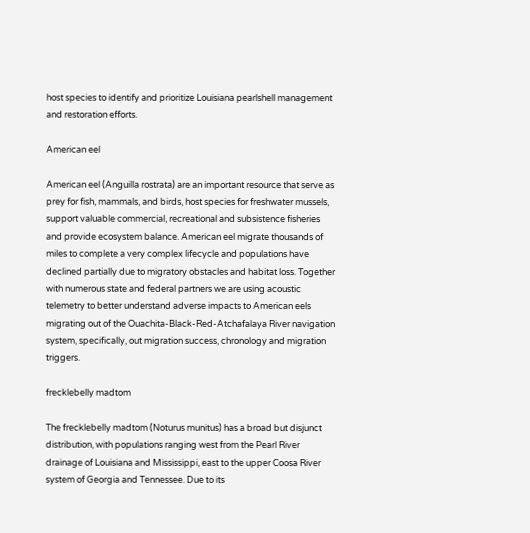host species to identify and prioritize Louisiana pearlshell management and restoration efforts.

American eel

American eel (Anguilla rostrata) are an important resource that serve as prey for fish, mammals, and birds, host species for freshwater mussels, support valuable commercial, recreational and subsistence fisheries and provide ecosystem balance. American eel migrate thousands of miles to complete a very complex lifecycle and populations have declined partially due to migratory obstacles and habitat loss. Together with numerous state and federal partners we are using acoustic telemetry to better understand adverse impacts to American eels migrating out of the Ouachita-Black-Red-Atchafalaya River navigation system, specifically, out migration success, chronology and migration triggers.

frecklebelly madtom

The frecklebelly madtom (Noturus munitus) has a broad but disjunct distribution, with populations ranging west from the Pearl River drainage of Louisiana and Mississippi, east to the upper Coosa River system of Georgia and Tennessee. Due to its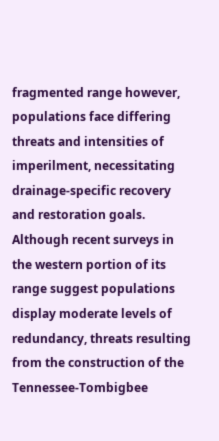fragmented range however, populations face differing threats and intensities of imperilment, necessitating drainage-specific recovery and restoration goals. Although recent surveys in the western portion of its range suggest populations display moderate levels of redundancy, threats resulting from the construction of the Tennessee-Tombigbee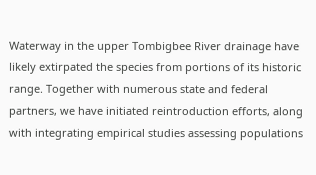Waterway in the upper Tombigbee River drainage have likely extirpated the species from portions of its historic range. Together with numerous state and federal partners, we have initiated reintroduction efforts, along with integrating empirical studies assessing populations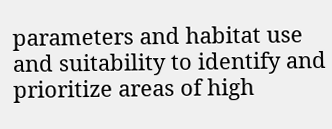parameters and habitat use and suitability to identify and prioritize areas of high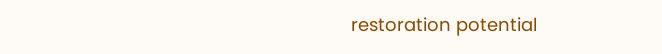restoration potential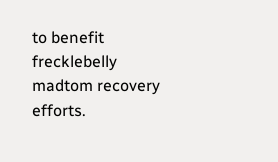to benefit frecklebelly madtom recovery efforts.